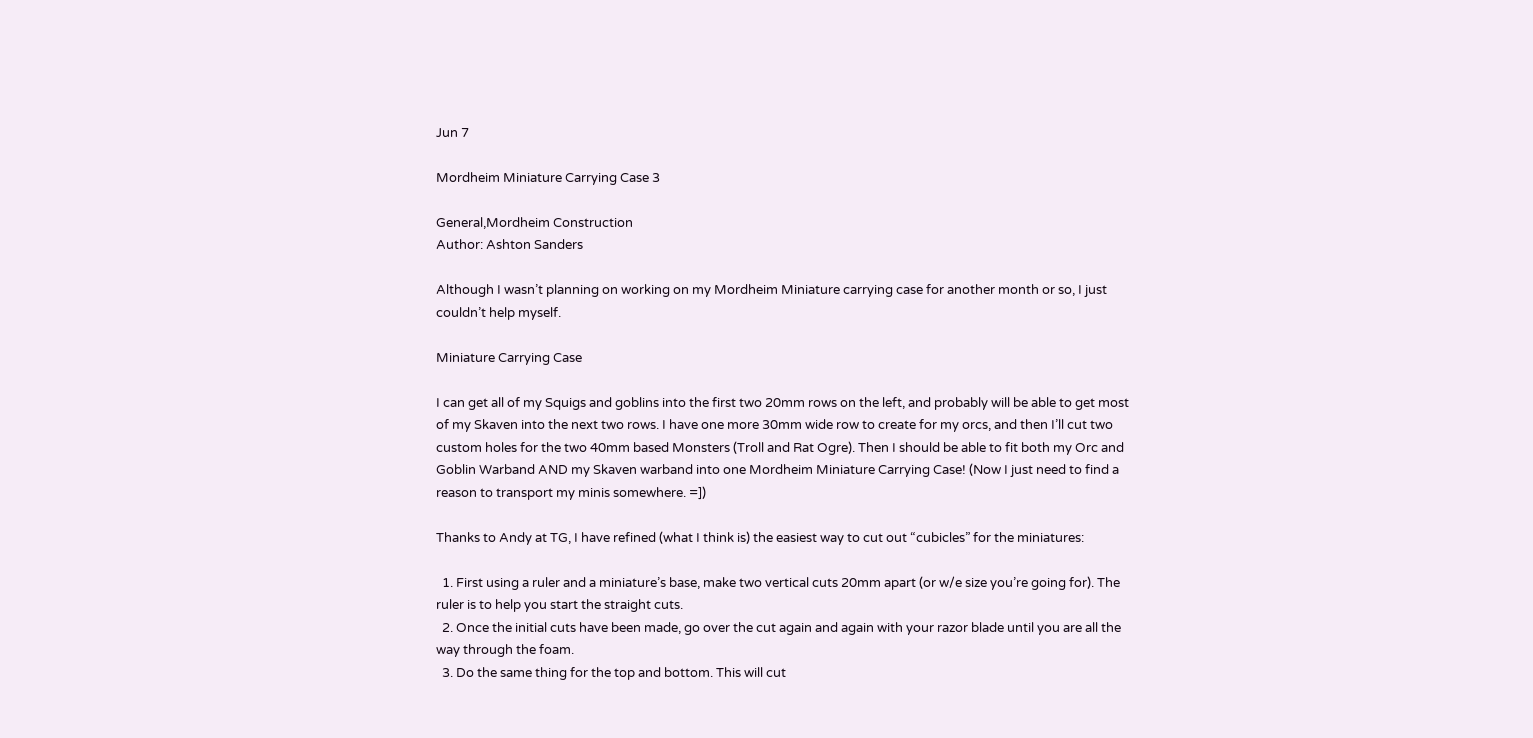Jun 7

Mordheim Miniature Carrying Case 3

General,Mordheim Construction
Author: Ashton Sanders

Although I wasn’t planning on working on my Mordheim Miniature carrying case for another month or so, I just couldn’t help myself.

Miniature Carrying Case

I can get all of my Squigs and goblins into the first two 20mm rows on the left, and probably will be able to get most of my Skaven into the next two rows. I have one more 30mm wide row to create for my orcs, and then I’ll cut two custom holes for the two 40mm based Monsters (Troll and Rat Ogre). Then I should be able to fit both my Orc and Goblin Warband AND my Skaven warband into one Mordheim Miniature Carrying Case! (Now I just need to find a reason to transport my minis somewhere. =])

Thanks to Andy at TG, I have refined (what I think is) the easiest way to cut out “cubicles” for the miniatures:

  1. First using a ruler and a miniature’s base, make two vertical cuts 20mm apart (or w/e size you’re going for). The ruler is to help you start the straight cuts.
  2. Once the initial cuts have been made, go over the cut again and again with your razor blade until you are all the way through the foam.
  3. Do the same thing for the top and bottom. This will cut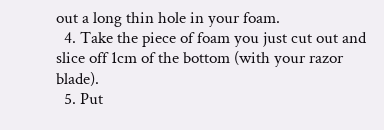out a long thin hole in your foam.
  4. Take the piece of foam you just cut out and slice off 1cm of the bottom (with your razor blade).
  5. Put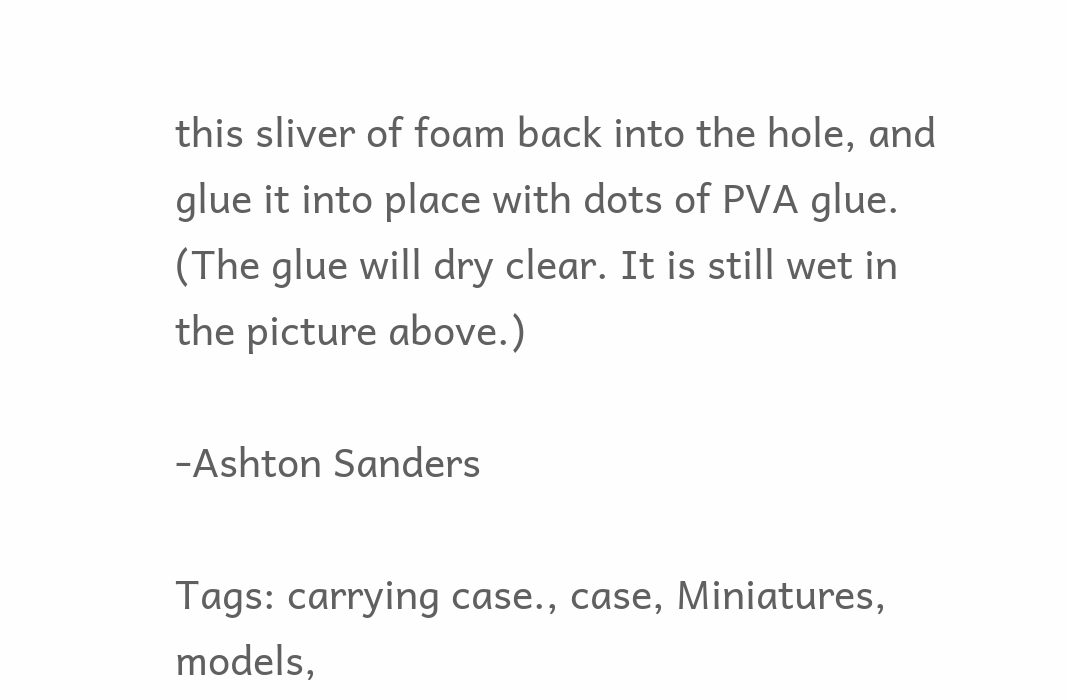this sliver of foam back into the hole, and glue it into place with dots of PVA glue. (The glue will dry clear. It is still wet in the picture above.)

-Ashton Sanders

Tags: carrying case., case, Miniatures, models,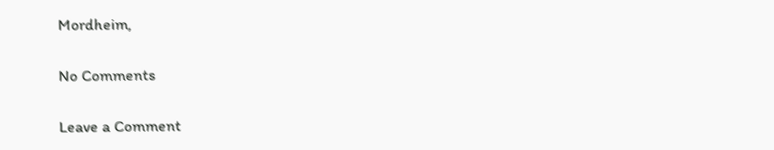Mordheim,

No Comments

Leave a Comment